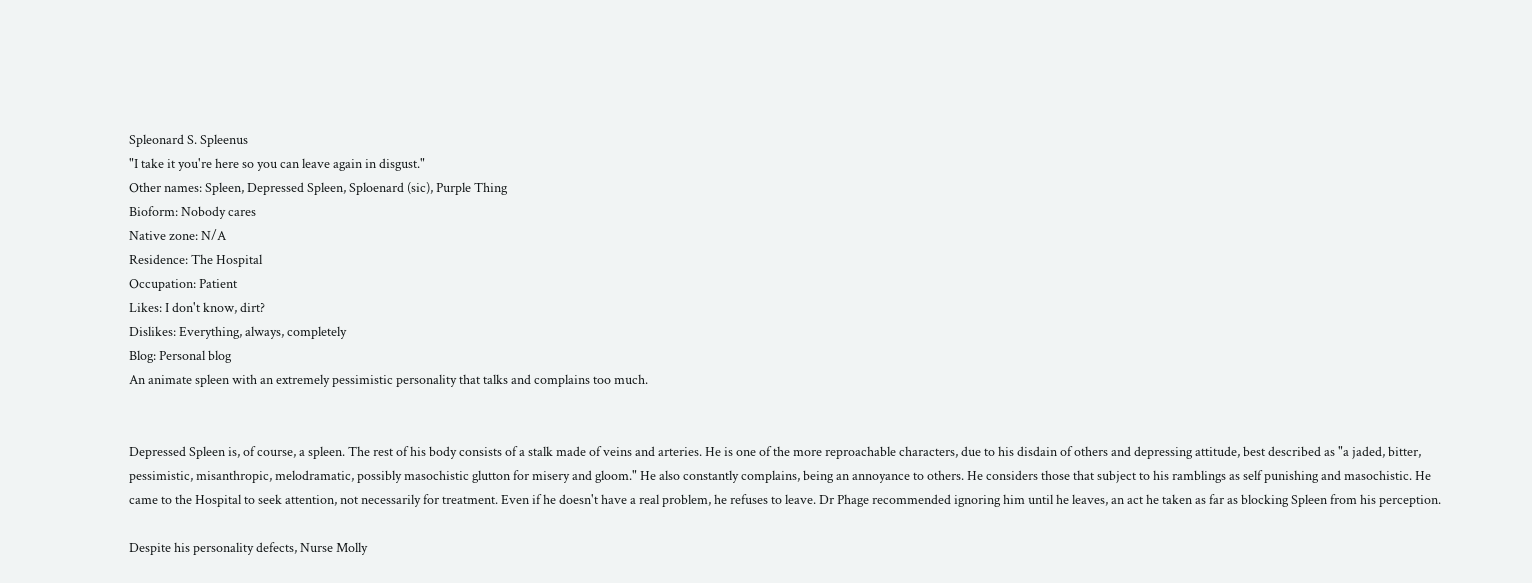Spleonard S. Spleenus
"I take it you're here so you can leave again in disgust."
Other names: Spleen, Depressed Spleen, Sploenard (sic), Purple Thing
Bioform: Nobody cares
Native zone: N/A
Residence: The Hospital
Occupation: Patient
Likes: I don't know, dirt?
Dislikes: Everything, always, completely
Blog: Personal blog
An animate spleen with an extremely pessimistic personality that talks and complains too much.


Depressed Spleen is, of course, a spleen. The rest of his body consists of a stalk made of veins and arteries. He is one of the more reproachable characters, due to his disdain of others and depressing attitude, best described as "a jaded, bitter, pessimistic, misanthropic, melodramatic, possibly masochistic glutton for misery and gloom." He also constantly complains, being an annoyance to others. He considers those that subject to his ramblings as self punishing and masochistic. He came to the Hospital to seek attention, not necessarily for treatment. Even if he doesn't have a real problem, he refuses to leave. Dr Phage recommended ignoring him until he leaves, an act he taken as far as blocking Spleen from his perception.

Despite his personality defects, Nurse Molly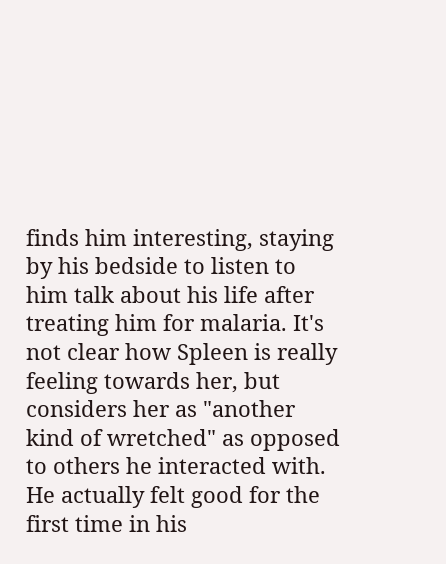finds him interesting, staying by his bedside to listen to him talk about his life after treating him for malaria. It's not clear how Spleen is really feeling towards her, but considers her as "another kind of wretched" as opposed to others he interacted with. He actually felt good for the first time in his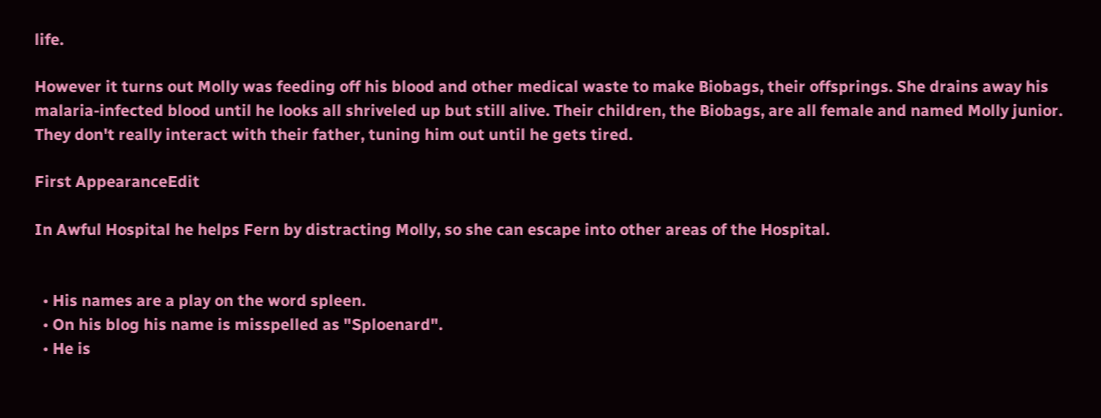life.

However it turns out Molly was feeding off his blood and other medical waste to make Biobags, their offsprings. She drains away his malaria-infected blood until he looks all shriveled up but still alive. Their children, the Biobags, are all female and named Molly junior. They don't really interact with their father, tuning him out until he gets tired.

First AppearanceEdit

In Awful Hospital he helps Fern by distracting Molly, so she can escape into other areas of the Hospital.


  • His names are a play on the word spleen.
  • On his blog his name is misspelled as "Sploenard".
  • He is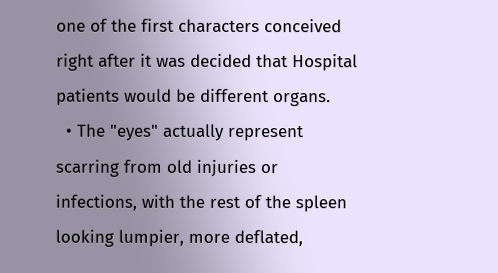one of the first characters conceived right after it was decided that Hospital patients would be different organs.
  • The "eyes" actually represent scarring from old injuries or infections, with the rest of the spleen looking lumpier, more deflated,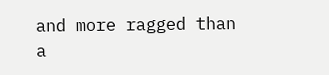and more ragged than a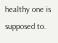healthy one is supposed to.